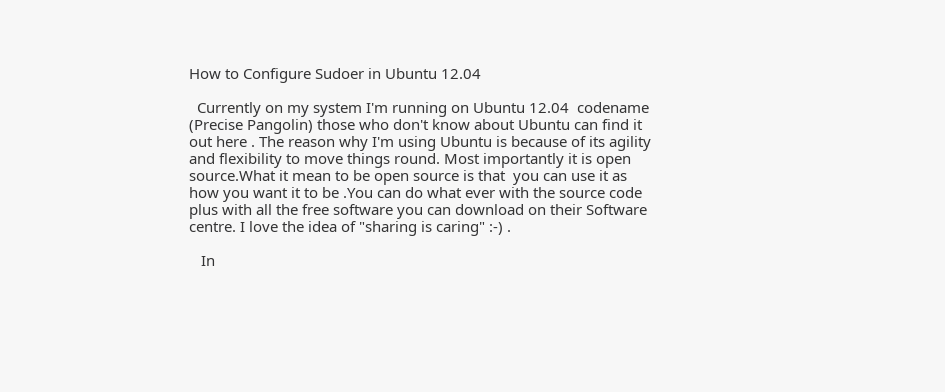How to Configure Sudoer in Ubuntu 12.04

  Currently on my system I'm running on Ubuntu 12.04  codename (Precise Pangolin) those who don't know about Ubuntu can find it out here . The reason why I'm using Ubuntu is because of its agility and flexibility to move things round. Most importantly it is open source.What it mean to be open source is that  you can use it as how you want it to be .You can do what ever with the source code plus with all the free software you can download on their Software centre. I love the idea of "sharing is caring" :-) .

   In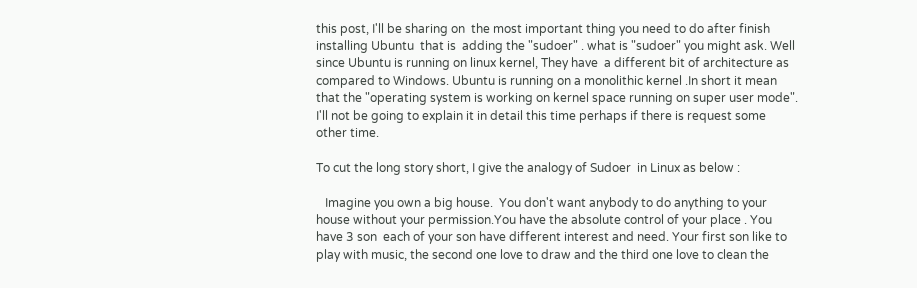this post, I'll be sharing on  the most important thing you need to do after finish installing Ubuntu  that is  adding the "sudoer" . what is "sudoer" you might ask. Well since Ubuntu is running on linux kernel, They have  a different bit of architecture as compared to Windows. Ubuntu is running on a monolithic kernel .In short it mean that the "operating system is working on kernel space running on super user mode". I'll not be going to explain it in detail this time perhaps if there is request some other time.

To cut the long story short, I give the analogy of Sudoer  in Linux as below :

   Imagine you own a big house.  You don't want anybody to do anything to your house without your permission.You have the absolute control of your place . You have 3 son  each of your son have different interest and need. Your first son like to play with music, the second one love to draw and the third one love to clean the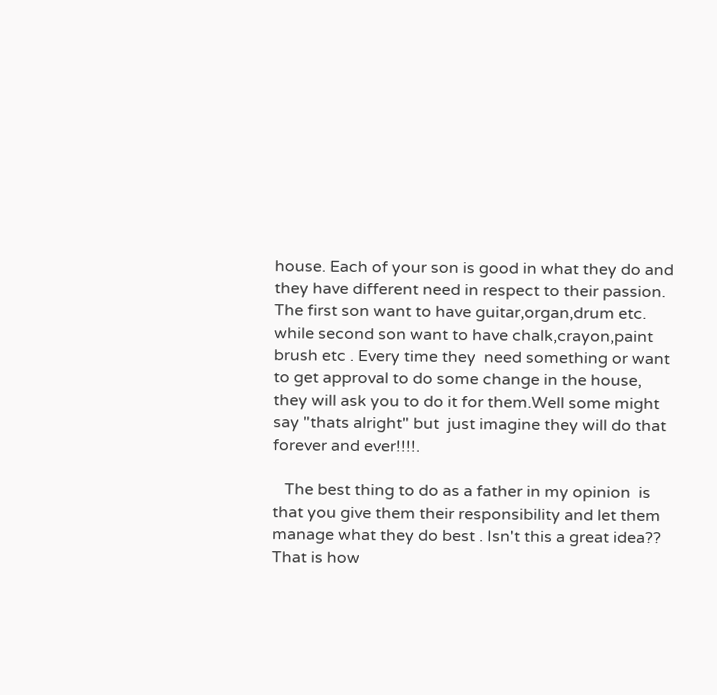house. Each of your son is good in what they do and they have different need in respect to their passion. The first son want to have guitar,organ,drum etc. while second son want to have chalk,crayon,paint brush etc . Every time they  need something or want to get approval to do some change in the house, they will ask you to do it for them.Well some might say "thats alright" but  just imagine they will do that forever and ever!!!!.

   The best thing to do as a father in my opinion  is that you give them their responsibility and let them manage what they do best . Isn't this a great idea?? That is how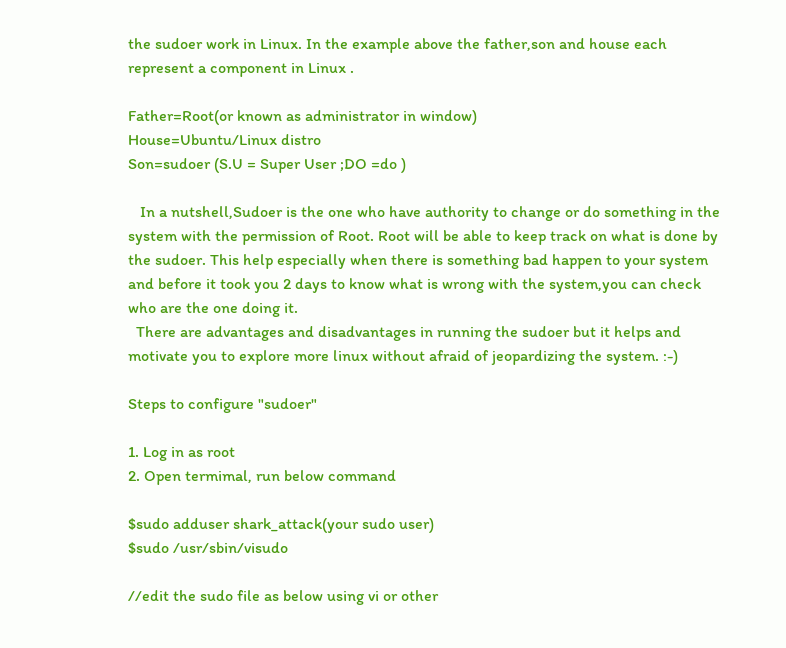the sudoer work in Linux. In the example above the father,son and house each represent a component in Linux .

Father=Root(or known as administrator in window)
House=Ubuntu/Linux distro
Son=sudoer (S.U = Super User ;DO =do )

   In a nutshell,Sudoer is the one who have authority to change or do something in the system with the permission of Root. Root will be able to keep track on what is done by the sudoer. This help especially when there is something bad happen to your system and before it took you 2 days to know what is wrong with the system,you can check who are the one doing it.
  There are advantages and disadvantages in running the sudoer but it helps and motivate you to explore more linux without afraid of jeopardizing the system. :-)

Steps to configure "sudoer"

1. Log in as root
2. Open termimal, run below command

$sudo adduser shark_attack(your sudo user)
$sudo /usr/sbin/visudo

//edit the sudo file as below using vi or other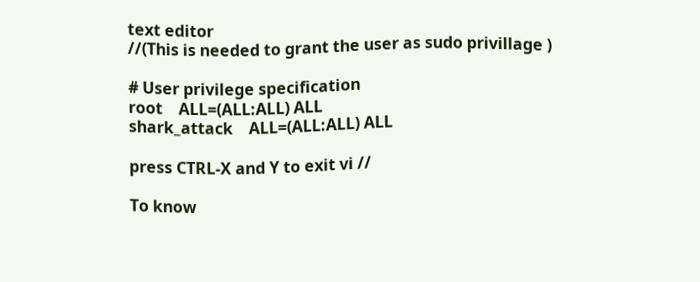text editor
//(This is needed to grant the user as sudo privillage )

# User privilege specification
root    ALL=(ALL:ALL) ALL
shark_attack    ALL=(ALL:ALL) ALL

press CTRL-X and Y to exit vi //

To know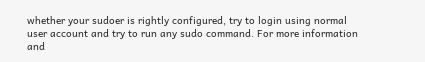whether your sudoer is rightly configured, try to login using normal user account and try to run any sudo command. For more information and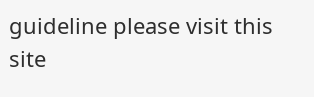guideline please visit this site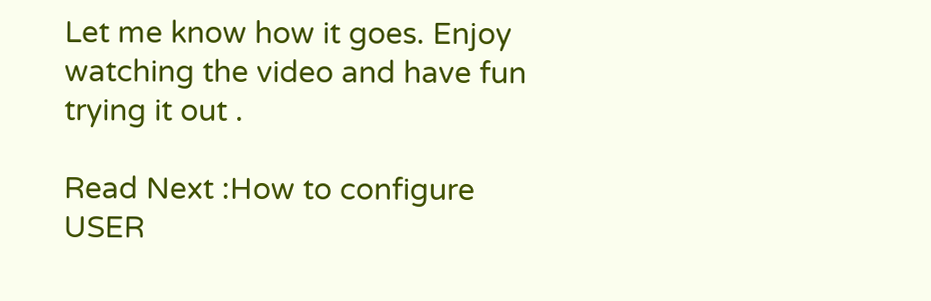Let me know how it goes. Enjoy watching the video and have fun trying it out .

Read Next :How to configure USER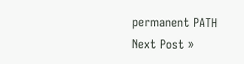permanent PATH
Next Post »